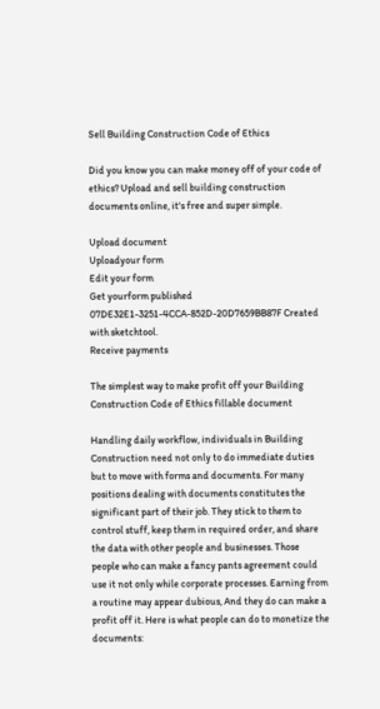Sell Building Construction Code of Ethics

Did you know you can make money off of your code of ethics? Upload and sell building construction documents online, it's free and super simple.

Upload document
Uploadyour form
Edit your form
Get yourform published
07DE32E1-3251-4CCA-852D-20D7659BB87F Created with sketchtool.
Receive payments

The simplest way to make profit off your Building Construction Code of Ethics fillable document

Handling daily workflow, individuals in Building Construction need not only to do immediate duties but to move with forms and documents. For many positions dealing with documents constitutes the significant part of their job. They stick to them to control stuff, keep them in required order, and share the data with other people and businesses. Those people who can make a fancy pants agreement could use it not only while corporate processes. Earning from a routine may appear dubious, And they do can make a profit off it. Here is what people can do to monetize the documents: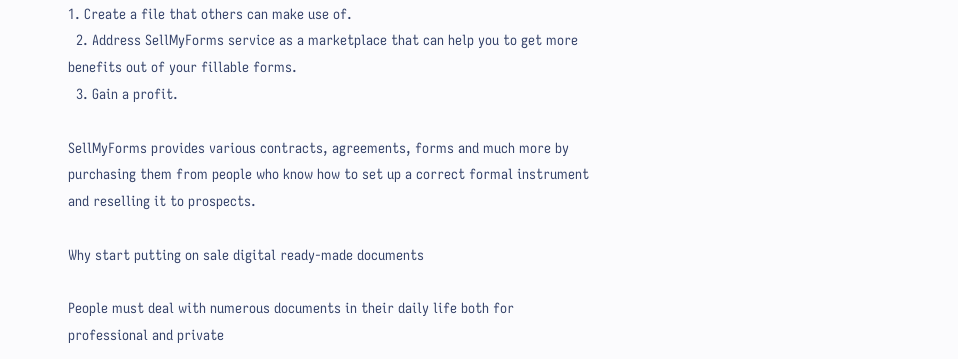1. Create a file that others can make use of.
  2. Address SellMyForms service as a marketplace that can help you to get more benefits out of your fillable forms.
  3. Gain a profit.

SellMyForms provides various contracts, agreements, forms and much more by purchasing them from people who know how to set up a correct formal instrument and reselling it to prospects.

Why start putting on sale digital ready-made documents

People must deal with numerous documents in their daily life both for professional and private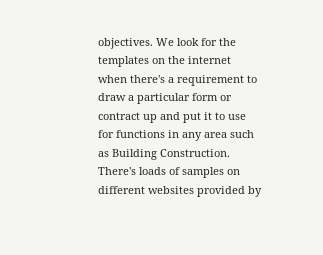objectives. We look for the templates on the internet when there's a requirement to draw a particular form or contract up and put it to use for functions in any area such as Building Construction. There's loads of samples on different websites provided by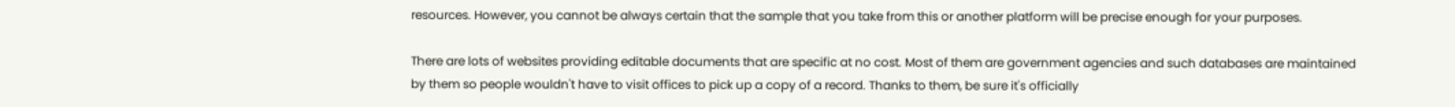resources. However, you cannot be always certain that the sample that you take from this or another platform will be precise enough for your purposes.

There are lots of websites providing editable documents that are specific at no cost. Most of them are government agencies and such databases are maintained by them so people wouldn't have to visit offices to pick up a copy of a record. Thanks to them, be sure it's officially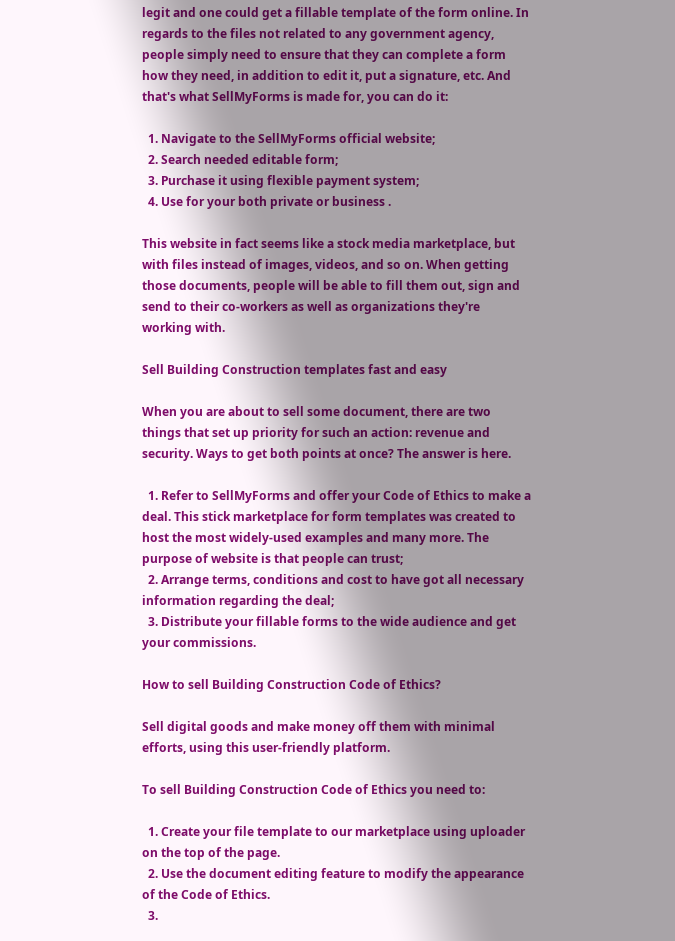legit and one could get a fillable template of the form online. In regards to the files not related to any government agency, people simply need to ensure that they can complete a form how they need, in addition to edit it, put a signature, etc. And that's what SellMyForms is made for, you can do it:

  1. Navigate to the SellMyForms official website;
  2. Search needed editable form;
  3. Purchase it using flexible payment system;
  4. Use for your both private or business .

This website in fact seems like a stock media marketplace, but with files instead of images, videos, and so on. When getting those documents, people will be able to fill them out, sign and send to their co-workers as well as organizations they're working with.

Sell Building Construction templates fast and easy

When you are about to sell some document, there are two things that set up priority for such an action: revenue and security. Ways to get both points at once? The answer is here.

  1. Refer to SellMyForms and offer your Code of Ethics to make a deal. This stick marketplace for form templates was created to host the most widely-used examples and many more. The purpose of website is that people can trust;
  2. Arrange terms, conditions and cost to have got all necessary information regarding the deal;
  3. Distribute your fillable forms to the wide audience and get your commissions.

How to sell Building Construction Code of Ethics?

Sell digital goods and make money off them with minimal efforts, using this user-friendly platform.

To sell Building Construction Code of Ethics you need to:

  1. Create your file template to our marketplace using uploader on the top of the page.
  2. Use the document editing feature to modify the appearance of the Code of Ethics.
  3.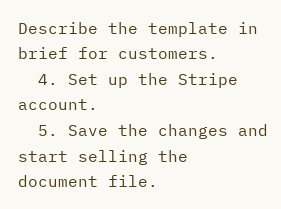Describe the template in brief for customers.
  4. Set up the Stripe account.
  5. Save the changes and start selling the document file.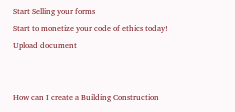Start Selling your forms
Start to monetize your code of ethics today!
Upload document


How can I create a Building Construction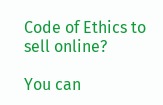Code of Ethics to sell online?

You can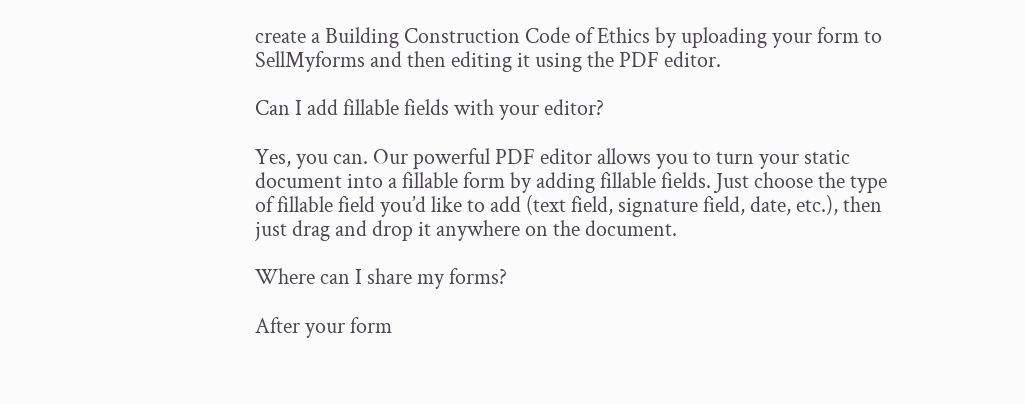create a Building Construction Code of Ethics by uploading your form to SellMyforms and then editing it using the PDF editor.

Can I add fillable fields with your editor?

Yes, you can. Our powerful PDF editor allows you to turn your static document into a fillable form by adding fillable fields. Just choose the type of fillable field you’d like to add (text field, signature field, date, etc.), then just drag and drop it anywhere on the document.

Where can I share my forms?

After your form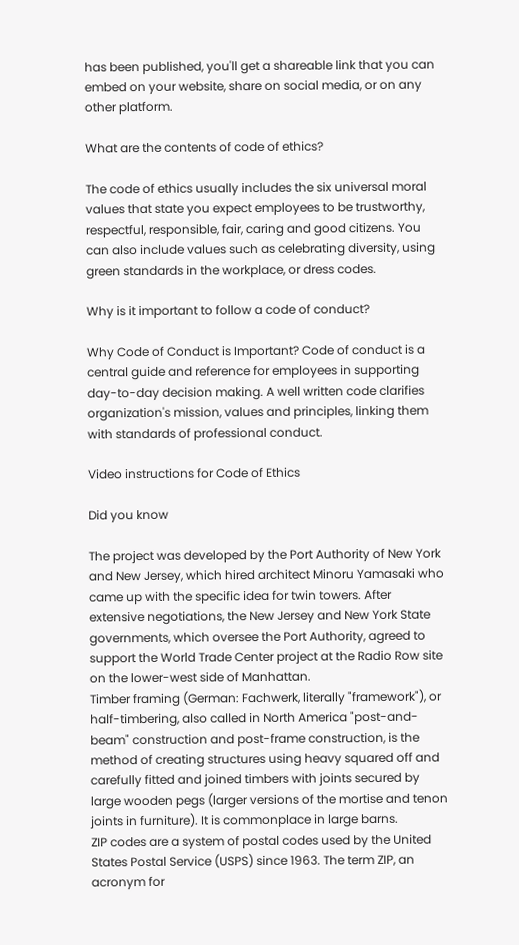has been published, you'll get a shareable link that you can embed on your website, share on social media, or on any other platform.

What are the contents of code of ethics?

The code of ethics usually includes the six universal moral values that state you expect employees to be trustworthy, respectful, responsible, fair, caring and good citizens. You can also include values such as celebrating diversity, using green standards in the workplace, or dress codes.

Why is it important to follow a code of conduct?

Why Code of Conduct is Important? Code of conduct is a central guide and reference for employees in supporting day-to-day decision making. A well written code clarifies organization's mission, values and principles, linking them with standards of professional conduct.

Video instructions for Code of Ethics

Did you know

The project was developed by the Port Authority of New York and New Jersey, which hired architect Minoru Yamasaki who came up with the specific idea for twin towers. After extensive negotiations, the New Jersey and New York State governments, which oversee the Port Authority, agreed to support the World Trade Center project at the Radio Row site on the lower-west side of Manhattan.
Timber framing (German: Fachwerk, literally "framework"), or half-timbering, also called in North America "post-and-beam" construction and post-frame construction, is the method of creating structures using heavy squared off and carefully fitted and joined timbers with joints secured by large wooden pegs (larger versions of the mortise and tenon joints in furniture). It is commonplace in large barns.
ZIP codes are a system of postal codes used by the United States Postal Service (USPS) since 1963. The term ZIP, an acronym for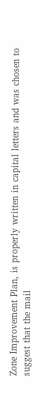Zone Improvement Plan, is properly written in capital letters and was chosen to suggest that the mail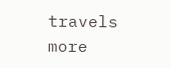travels more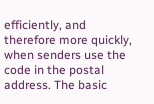efficiently, and therefore more quickly, when senders use the code in the postal address. The basic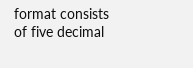format consists of five decimal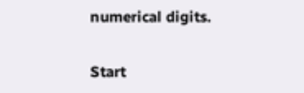numerical digits.

Start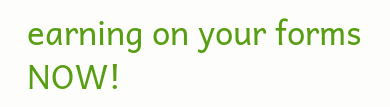earning on your forms NOW!